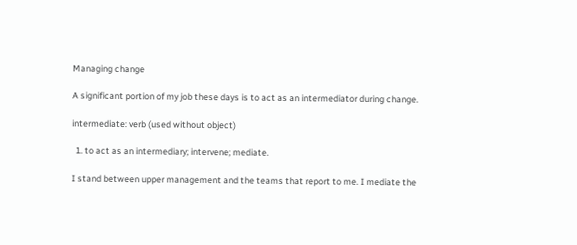Managing change

A significant portion of my job these days is to act as an intermediator during change.

intermediate: verb (used without object)

  1. to act as an intermediary; intervene; mediate.

I stand between upper management and the teams that report to me. I mediate the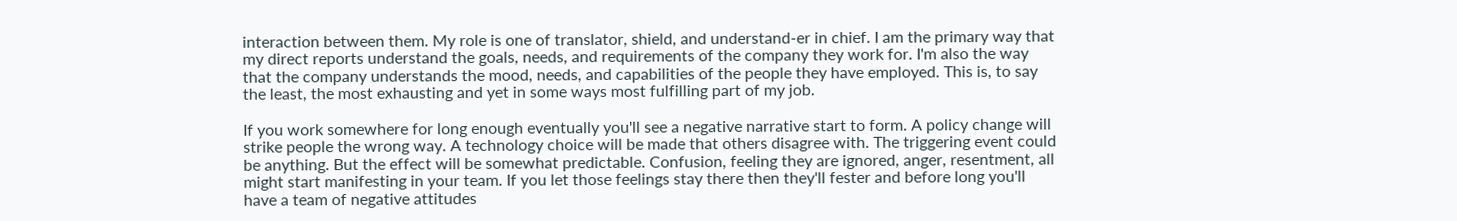interaction between them. My role is one of translator, shield, and understand-er in chief. I am the primary way that my direct reports understand the goals, needs, and requirements of the company they work for. I'm also the way that the company understands the mood, needs, and capabilities of the people they have employed. This is, to say the least, the most exhausting and yet in some ways most fulfilling part of my job.

If you work somewhere for long enough eventually you'll see a negative narrative start to form. A policy change will strike people the wrong way. A technology choice will be made that others disagree with. The triggering event could be anything. But the effect will be somewhat predictable. Confusion, feeling they are ignored, anger, resentment, all might start manifesting in your team. If you let those feelings stay there then they'll fester and before long you'll have a team of negative attitudes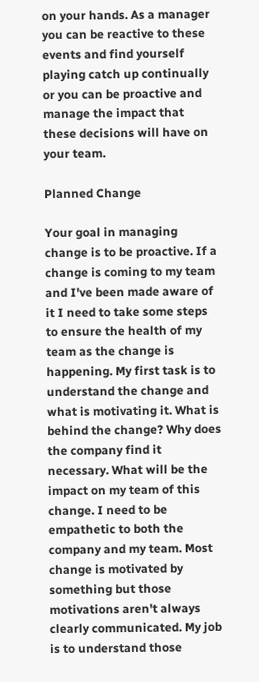on your hands. As a manager you can be reactive to these events and find yourself playing catch up continually or you can be proactive and manage the impact that these decisions will have on your team.

Planned Change

Your goal in managing change is to be proactive. If a change is coming to my team and I've been made aware of it I need to take some steps to ensure the health of my team as the change is happening. My first task is to understand the change and what is motivating it. What is behind the change? Why does the company find it necessary. What will be the impact on my team of this change. I need to be empathetic to both the company and my team. Most change is motivated by something but those motivations aren't always clearly communicated. My job is to understand those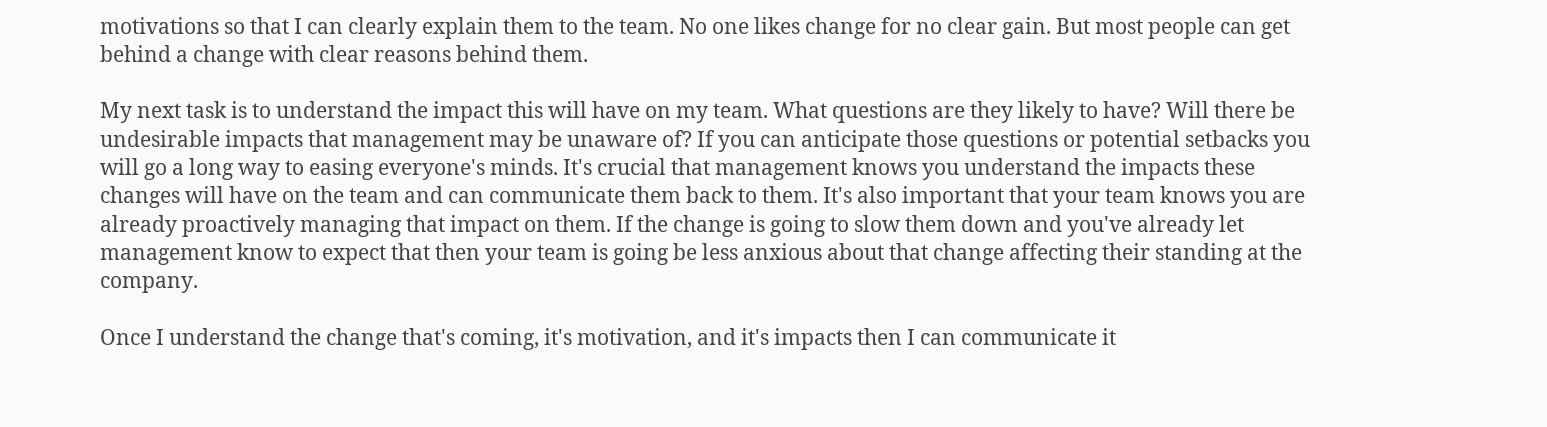motivations so that I can clearly explain them to the team. No one likes change for no clear gain. But most people can get behind a change with clear reasons behind them.

My next task is to understand the impact this will have on my team. What questions are they likely to have? Will there be undesirable impacts that management may be unaware of? If you can anticipate those questions or potential setbacks you will go a long way to easing everyone's minds. It's crucial that management knows you understand the impacts these changes will have on the team and can communicate them back to them. It's also important that your team knows you are already proactively managing that impact on them. If the change is going to slow them down and you've already let management know to expect that then your team is going be less anxious about that change affecting their standing at the company.

Once I understand the change that's coming, it's motivation, and it's impacts then I can communicate it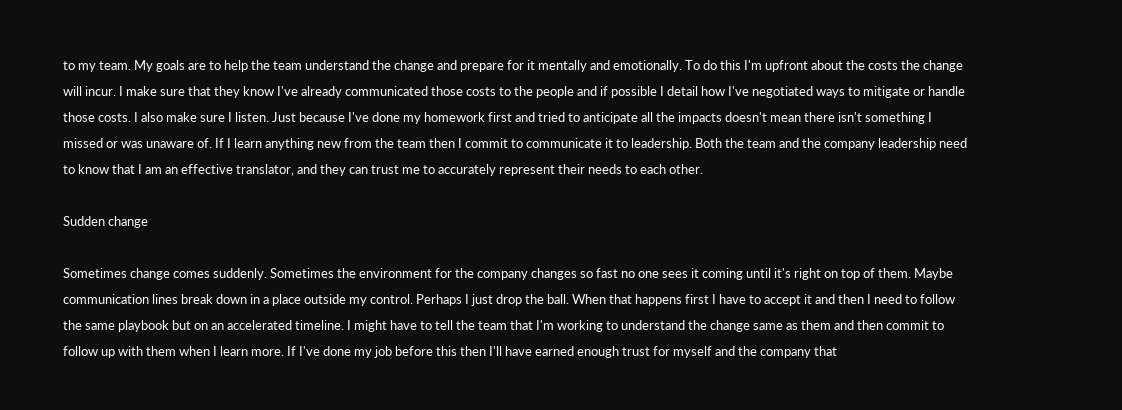to my team. My goals are to help the team understand the change and prepare for it mentally and emotionally. To do this I'm upfront about the costs the change will incur. I make sure that they know I've already communicated those costs to the people and if possible I detail how I've negotiated ways to mitigate or handle those costs. I also make sure I listen. Just because I've done my homework first and tried to anticipate all the impacts doesn't mean there isn't something I missed or was unaware of. If I learn anything new from the team then I commit to communicate it to leadership. Both the team and the company leadership need to know that I am an effective translator, and they can trust me to accurately represent their needs to each other.

Sudden change

Sometimes change comes suddenly. Sometimes the environment for the company changes so fast no one sees it coming until it's right on top of them. Maybe communication lines break down in a place outside my control. Perhaps I just drop the ball. When that happens first I have to accept it and then I need to follow the same playbook but on an accelerated timeline. I might have to tell the team that I'm working to understand the change same as them and then commit to follow up with them when I learn more. If I've done my job before this then I'll have earned enough trust for myself and the company that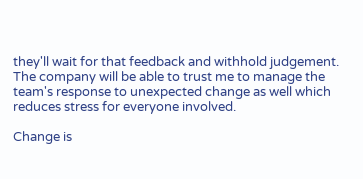they'll wait for that feedback and withhold judgement. The company will be able to trust me to manage the team's response to unexpected change as well which reduces stress for everyone involved.

Change is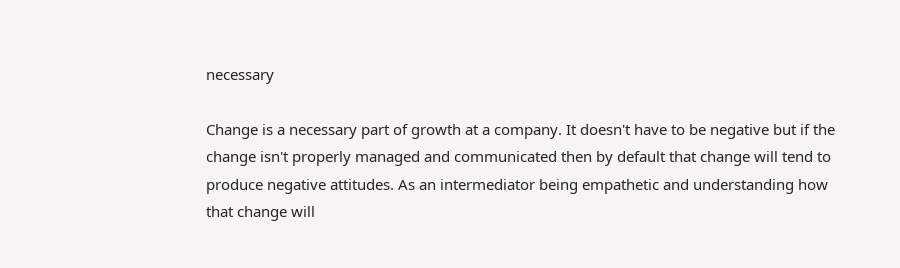necessary

Change is a necessary part of growth at a company. It doesn't have to be negative but if the change isn't properly managed and communicated then by default that change will tend to produce negative attitudes. As an intermediator being empathetic and understanding how that change will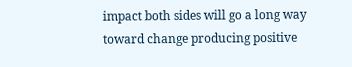impact both sides will go a long way toward change producing positive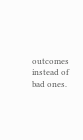outcomes instead of bad ones.